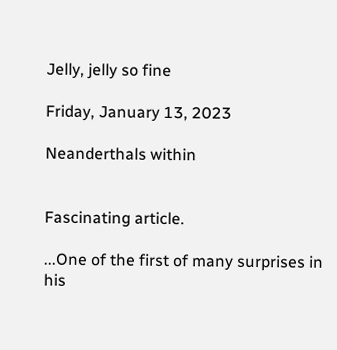Jelly, jelly so fine

Friday, January 13, 2023

Neanderthals within


Fascinating article.

...One of the first of many surprises in his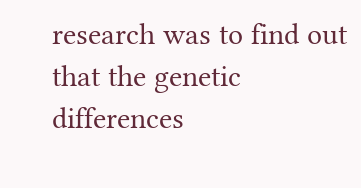research was to find out that the genetic differences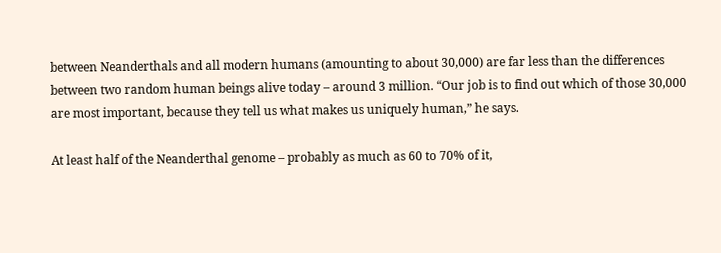between Neanderthals and all modern humans (amounting to about 30,000) are far less than the differences between two random human beings alive today – around 3 million. “Our job is to find out which of those 30,000 are most important, because they tell us what makes us uniquely human,” he says.

At least half of the Neanderthal genome – probably as much as 60 to 70% of it,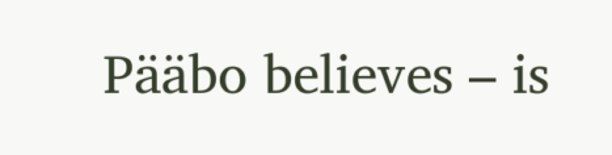Pääbo believes – is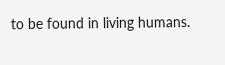to be found in living humans.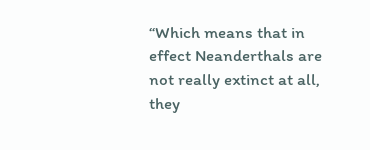“Which means that in effect Neanderthals are not really extinct at all, they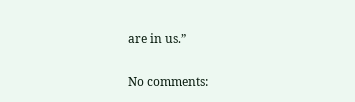are in us.”

No comments: